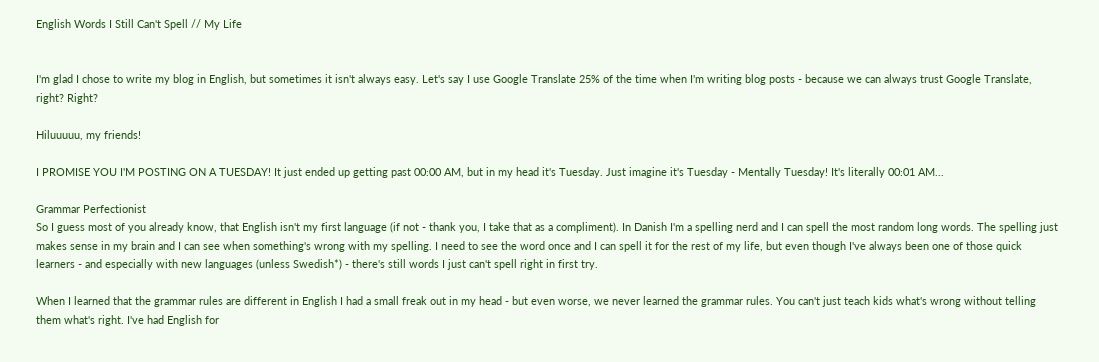English Words I Still Can't Spell // My Life


I'm glad I chose to write my blog in English, but sometimes it isn't always easy. Let's say I use Google Translate 25% of the time when I'm writing blog posts - because we can always trust Google Translate, right? Right?

Hiluuuuu, my friends!

I PROMISE YOU I'M POSTING ON A TUESDAY! It just ended up getting past 00:00 AM, but in my head it's Tuesday. Just imagine it's Tuesday - Mentally Tuesday! It's literally 00:01 AM...

Grammar Perfectionist
So I guess most of you already know, that English isn't my first language (if not - thank you, I take that as a compliment). In Danish I'm a spelling nerd and I can spell the most random long words. The spelling just makes sense in my brain and I can see when something's wrong with my spelling. I need to see the word once and I can spell it for the rest of my life, but even though I've always been one of those quick learners - and especially with new languages (unless Swedish*) - there's still words I just can't spell right in first try.

When I learned that the grammar rules are different in English I had a small freak out in my head - but even worse, we never learned the grammar rules. You can't just teach kids what's wrong without telling them what's right. I've had English for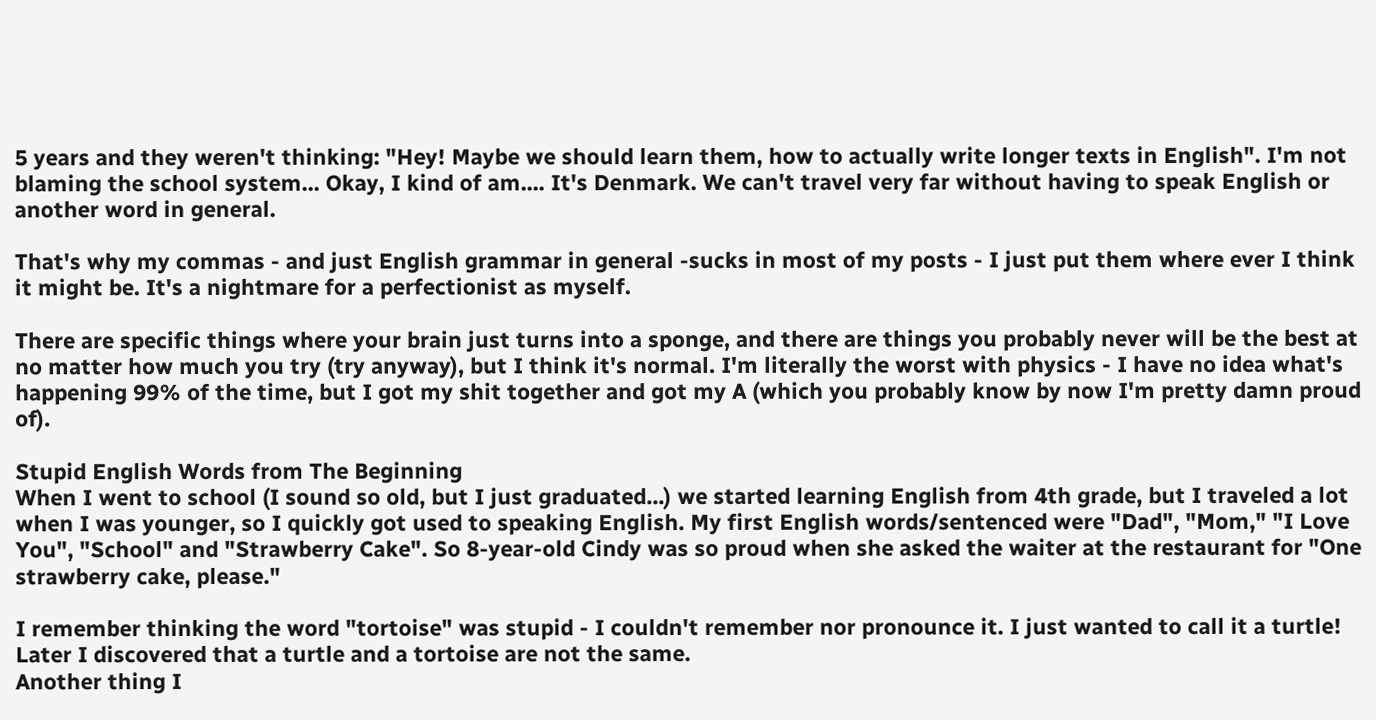5 years and they weren't thinking: "Hey! Maybe we should learn them, how to actually write longer texts in English". I'm not blaming the school system... Okay, I kind of am.... It's Denmark. We can't travel very far without having to speak English or another word in general.

That's why my commas - and just English grammar in general -sucks in most of my posts - I just put them where ever I think it might be. It's a nightmare for a perfectionist as myself.

There are specific things where your brain just turns into a sponge, and there are things you probably never will be the best at no matter how much you try (try anyway), but I think it's normal. I'm literally the worst with physics - I have no idea what's happening 99% of the time, but I got my shit together and got my A (which you probably know by now I'm pretty damn proud of).

Stupid English Words from The Beginning
When I went to school (I sound so old, but I just graduated...) we started learning English from 4th grade, but I traveled a lot when I was younger, so I quickly got used to speaking English. My first English words/sentenced were "Dad", "Mom," "I Love You", "School" and "Strawberry Cake". So 8-year-old Cindy was so proud when she asked the waiter at the restaurant for "One strawberry cake, please."

I remember thinking the word "tortoise" was stupid - I couldn't remember nor pronounce it. I just wanted to call it a turtle! Later I discovered that a turtle and a tortoise are not the same.
Another thing I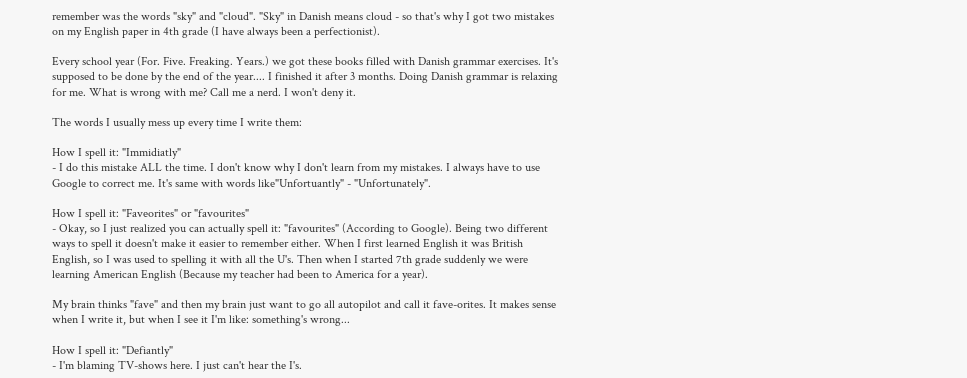remember was the words "sky" and "cloud". "Sky" in Danish means cloud - so that's why I got two mistakes on my English paper in 4th grade (I have always been a perfectionist).

Every school year (For. Five. Freaking. Years.) we got these books filled with Danish grammar exercises. It's supposed to be done by the end of the year.... I finished it after 3 months. Doing Danish grammar is relaxing for me. What is wrong with me? Call me a nerd. I won't deny it.

The words I usually mess up every time I write them:

How I spell it: "Immidiatly"
- I do this mistake ALL the time. I don't know why I don't learn from my mistakes. I always have to use Google to correct me. It's same with words like"Unfortuantly" - "Unfortunately".

How I spell it: "Faveorites" or "favourites"
- Okay, so I just realized you can actually spell it: "favourites" (According to Google). Being two different ways to spell it doesn't make it easier to remember either. When I first learned English it was British English, so I was used to spelling it with all the U's. Then when I started 7th grade suddenly we were learning American English (Because my teacher had been to America for a year).

My brain thinks "fave" and then my brain just want to go all autopilot and call it fave-orites. It makes sense when I write it, but when I see it I'm like: something's wrong...

How I spell it: "Defiantly"
- I'm blaming TV-shows here. I just can't hear the I's.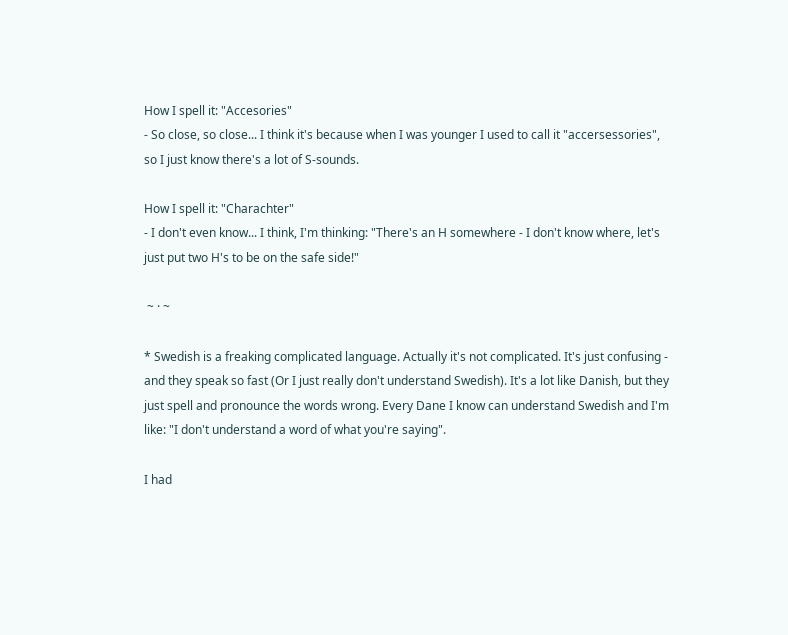How I spell it: "Accesories"
- So close, so close... I think it's because when I was younger I used to call it "accersessories", so I just know there's a lot of S-sounds.

How I spell it: "Charachter"
- I don't even know... I think, I'm thinking: "There's an H somewhere - I don't know where, let's just put two H's to be on the safe side!"

 ~ · ~

* Swedish is a freaking complicated language. Actually it's not complicated. It's just confusing - and they speak so fast (Or I just really don't understand Swedish). It's a lot like Danish, but they just spell and pronounce the words wrong. Every Dane I know can understand Swedish and I'm like: "I don't understand a word of what you're saying".

I had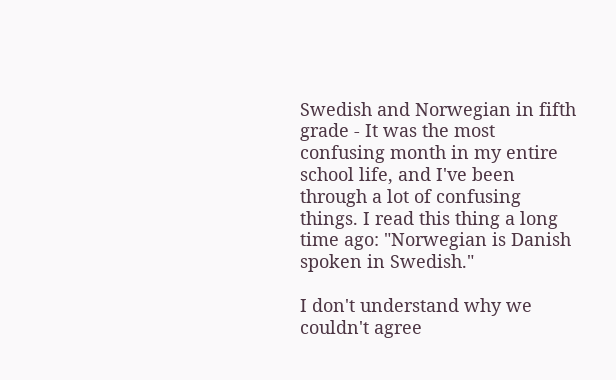Swedish and Norwegian in fifth grade - It was the most confusing month in my entire school life, and I've been through a lot of confusing things. I read this thing a long time ago: "Norwegian is Danish spoken in Swedish."

I don't understand why we couldn't agree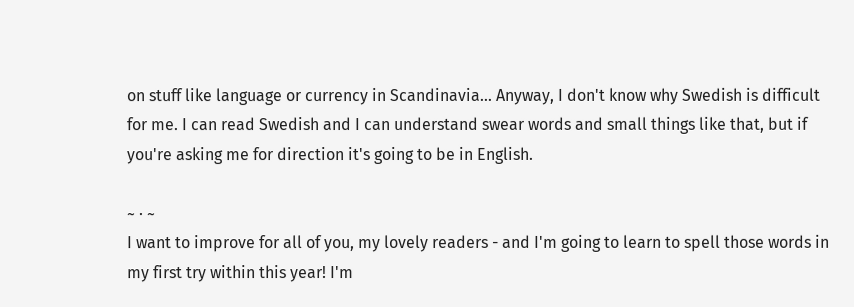on stuff like language or currency in Scandinavia... Anyway, I don't know why Swedish is difficult for me. I can read Swedish and I can understand swear words and small things like that, but if you're asking me for direction it's going to be in English.

~ · ~
I want to improve for all of you, my lovely readers - and I'm going to learn to spell those words in my first try within this year! I'm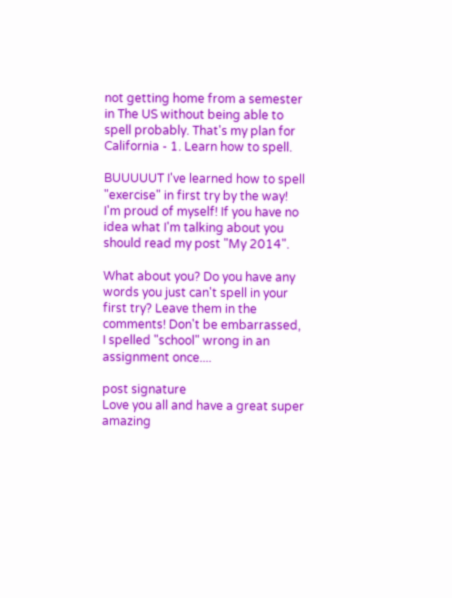not getting home from a semester in The US without being able to spell probably. That's my plan for California - 1. Learn how to spell.

BUUUUUT I've learned how to spell "exercise" in first try by the way! I'm proud of myself! If you have no idea what I'm talking about you should read my post "My 2014".

What about you? Do you have any words you just can't spell in your first try? Leave them in the comments! Don't be embarrassed, I spelled "school" wrong in an assignment once....

post signature
Love you all and have a great super amazing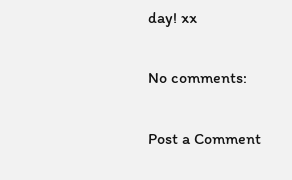day! xx

No comments:

Post a Comment